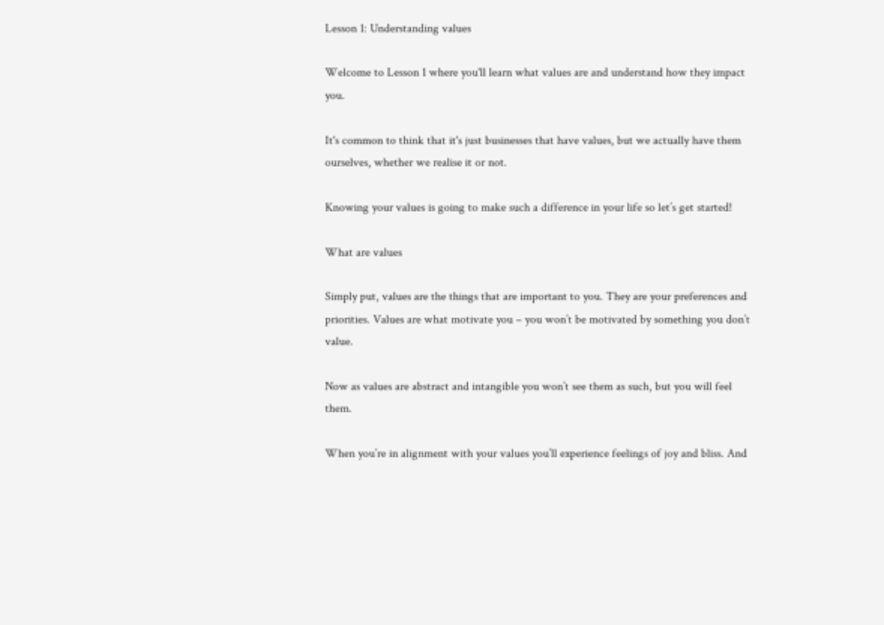Lesson 1: Understanding values

Welcome to Lesson 1 where you'll learn what values are and understand how they impact you.

It's common to think that it's just businesses that have values, but we actually have them ourselves, whether we realise it or not.

Knowing your values is going to make such a difference in your life so let’s get started!

What are values

Simply put, values are the things that are important to you. They are your preferences and priorities. Values are what motivate you – you won’t be motivated by something you don’t value.

Now as values are abstract and intangible you won’t see them as such, but you will feel them.

When you’re in alignment with your values you’ll experience feelings of joy and bliss. And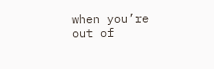when you’re out of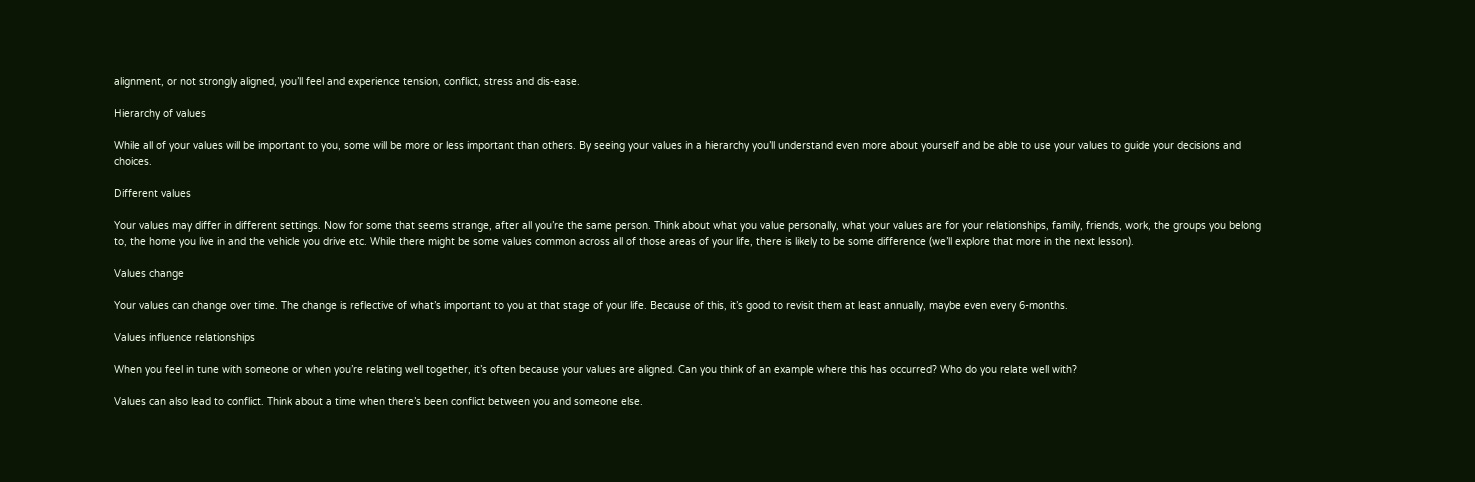alignment, or not strongly aligned, you’ll feel and experience tension, conflict, stress and dis-ease.

Hierarchy of values

While all of your values will be important to you, some will be more or less important than others. By seeing your values in a hierarchy you’ll understand even more about yourself and be able to use your values to guide your decisions and choices.

Different values

Your values may differ in different settings. Now for some that seems strange, after all you’re the same person. Think about what you value personally, what your values are for your relationships, family, friends, work, the groups you belong to, the home you live in and the vehicle you drive etc. While there might be some values common across all of those areas of your life, there is likely to be some difference (we’ll explore that more in the next lesson).

Values change

Your values can change over time. The change is reflective of what’s important to you at that stage of your life. Because of this, it’s good to revisit them at least annually, maybe even every 6-months.

Values influence relationships

When you feel in tune with someone or when you’re relating well together, it’s often because your values are aligned. Can you think of an example where this has occurred? Who do you relate well with?

Values can also lead to conflict. Think about a time when there’s been conflict between you and someone else.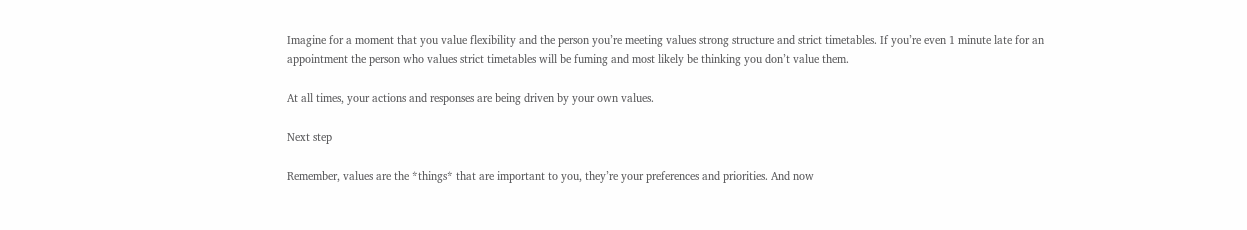Imagine for a moment that you value flexibility and the person you’re meeting values strong structure and strict timetables. If you’re even 1 minute late for an appointment the person who values strict timetables will be fuming and most likely be thinking you don’t value them.

At all times, your actions and responses are being driven by your own values.

Next step

Remember, values are the *things* that are important to you, they’re your preferences and priorities. And now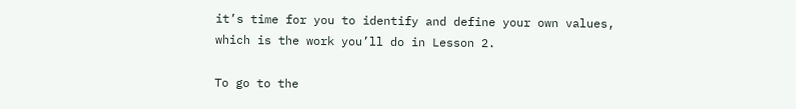it’s time for you to identify and define your own values, which is the work you’ll do in Lesson 2.

To go to the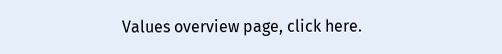Values overview page, click here.